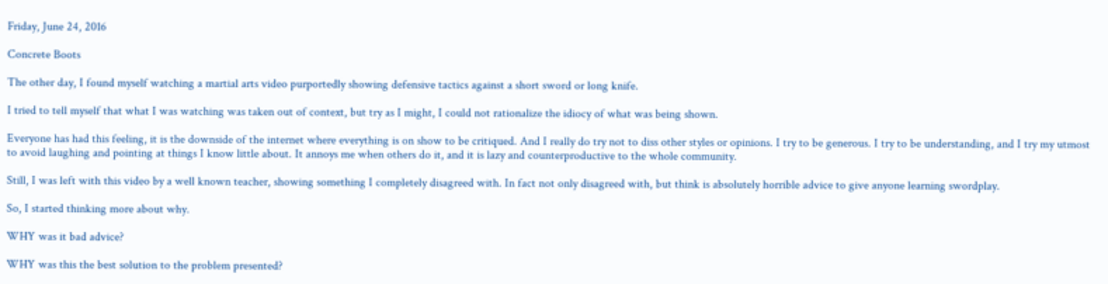Friday, June 24, 2016

Concrete Boots

The other day, I found myself watching a martial arts video purportedly showing defensive tactics against a short sword or long knife.

I tried to tell myself that what I was watching was taken out of context, but try as I might, I could not rationalize the idiocy of what was being shown.

Everyone has had this feeling, it is the downside of the internet where everything is on show to be critiqued. And I really do try not to diss other styles or opinions. I try to be generous. I try to be understanding, and I try my utmost to avoid laughing and pointing at things I know little about. It annoys me when others do it, and it is lazy and counterproductive to the whole community.

Still, I was left with this video by a well known teacher, showing something I completely disagreed with. In fact not only disagreed with, but think is absolutely horrible advice to give anyone learning swordplay.

So, I started thinking more about why.

WHY was it bad advice?

WHY was this the best solution to the problem presented?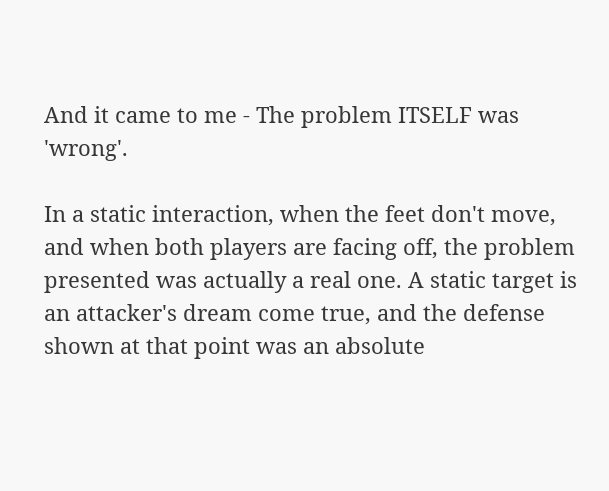And it came to me - The problem ITSELF was 'wrong'.

In a static interaction, when the feet don't move, and when both players are facing off, the problem presented was actually a real one. A static target is an attacker's dream come true, and the defense shown at that point was an absolute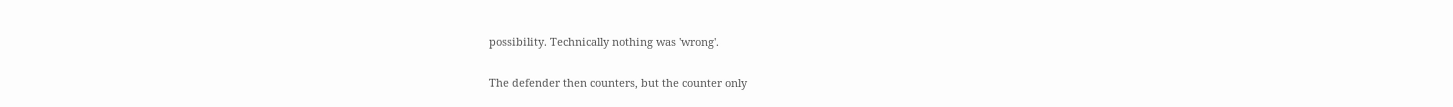possibility. Technically nothing was 'wrong'.

The defender then counters, but the counter only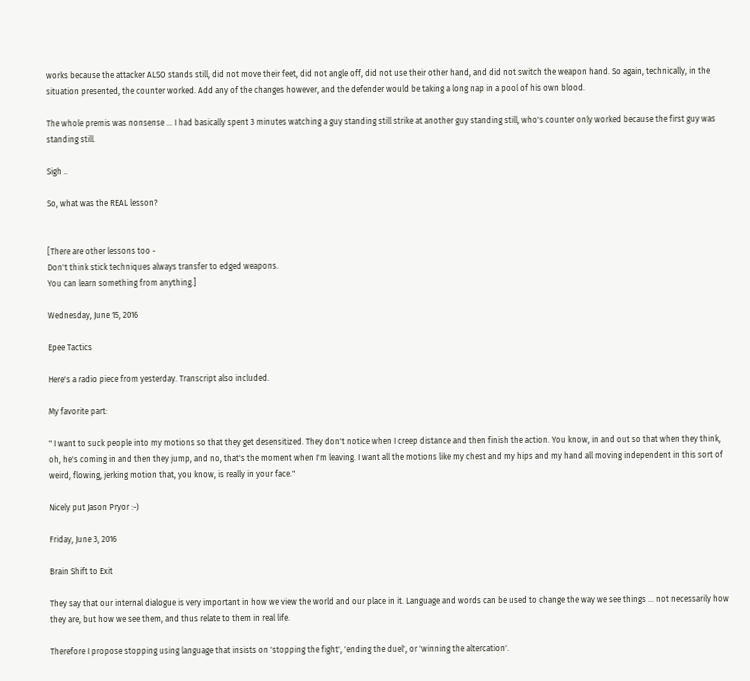works because the attacker ALSO stands still, did not move their feet, did not angle off, did not use their other hand, and did not switch the weapon hand. So again, technically, in the situation presented, the counter worked. Add any of the changes however, and the defender would be taking a long nap in a pool of his own blood.

The whole premis was nonsense ... I had basically spent 3 minutes watching a guy standing still strike at another guy standing still, who's counter only worked because the first guy was standing still.

Sigh ..

So, what was the REAL lesson?


[There are other lessons too -
Don't think stick techniques always transfer to edged weapons.
You can learn something from anything.]

Wednesday, June 15, 2016

Epee Tactics

Here's a radio piece from yesterday. Transcript also included.

My favorite part:

" I want to suck people into my motions so that they get desensitized. They don't notice when I creep distance and then finish the action. You know, in and out so that when they think, oh, he's coming in and then they jump, and no, that's the moment when I'm leaving. I want all the motions like my chest and my hips and my hand all moving independent in this sort of weird, flowing, jerking motion that, you know, is really in your face."

Nicely put Jason Pryor :-)

Friday, June 3, 2016

Brain Shift to Exit

They say that our internal dialogue is very important in how we view the world and our place in it. Language and words can be used to change the way we see things ... not necessarily how they are, but how we see them, and thus relate to them in real life.

Therefore I propose stopping using language that insists on 'stopping the fight', 'ending the duel', or 'winning the altercation'.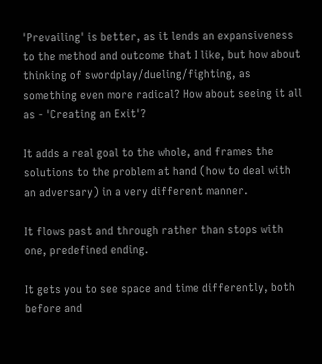'Prevailing' is better, as it lends an expansiveness to the method and outcome that I like, but how about thinking of swordplay/dueling/fighting, as something even more radical? How about seeing it all as - 'Creating an Exit'?

It adds a real goal to the whole, and frames the solutions to the problem at hand (how to deal with an adversary) in a very different manner.

It flows past and through rather than stops with one, predefined ending.

It gets you to see space and time differently, both before and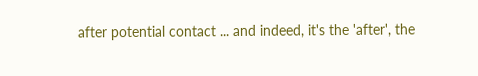after potential contact ... and indeed, it's the 'after', the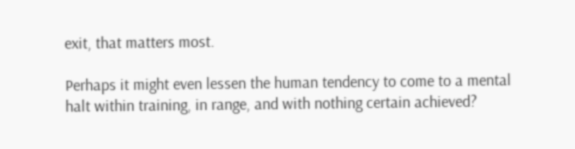exit, that matters most.

Perhaps it might even lessen the human tendency to come to a mental halt within training, in range, and with nothing certain achieved?